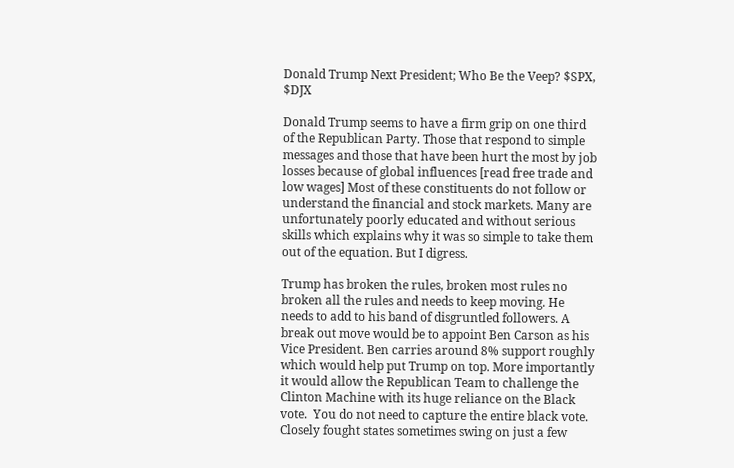Donald Trump Next President; Who Be the Veep? $SPX, $DJX

Donald Trump seems to have a firm grip on one third of the Republican Party. Those that respond to simple messages and those that have been hurt the most by job losses because of global influences [read free trade and low wages] Most of these constituents do not follow or understand the financial and stock markets. Many are unfortunately poorly educated and without serious skills which explains why it was so simple to take them out of the equation. But I digress.

Trump has broken the rules, broken most rules no broken all the rules and needs to keep moving. He needs to add to his band of disgruntled followers. A break out move would be to appoint Ben Carson as his Vice President. Ben carries around 8% support roughly which would help put Trump on top. More importantly it would allow the Republican Team to challenge the Clinton Machine with its huge reliance on the Black vote.  You do not need to capture the entire black vote. Closely fought states sometimes swing on just a few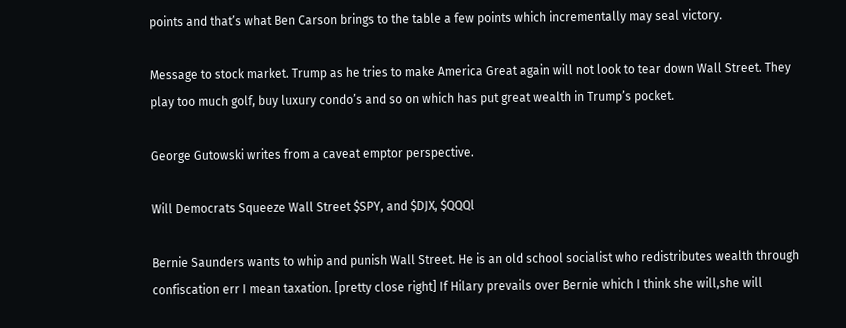points and that’s what Ben Carson brings to the table a few points which incrementally may seal victory.

Message to stock market. Trump as he tries to make America Great again will not look to tear down Wall Street. They play too much golf, buy luxury condo’s and so on which has put great wealth in Trump’s pocket.

George Gutowski writes from a caveat emptor perspective.

Will Democrats Squeeze Wall Street $SPY, and $DJX, $QQQl

Bernie Saunders wants to whip and punish Wall Street. He is an old school socialist who redistributes wealth through confiscation err I mean taxation. [pretty close right] If Hilary prevails over Bernie which I think she will,she will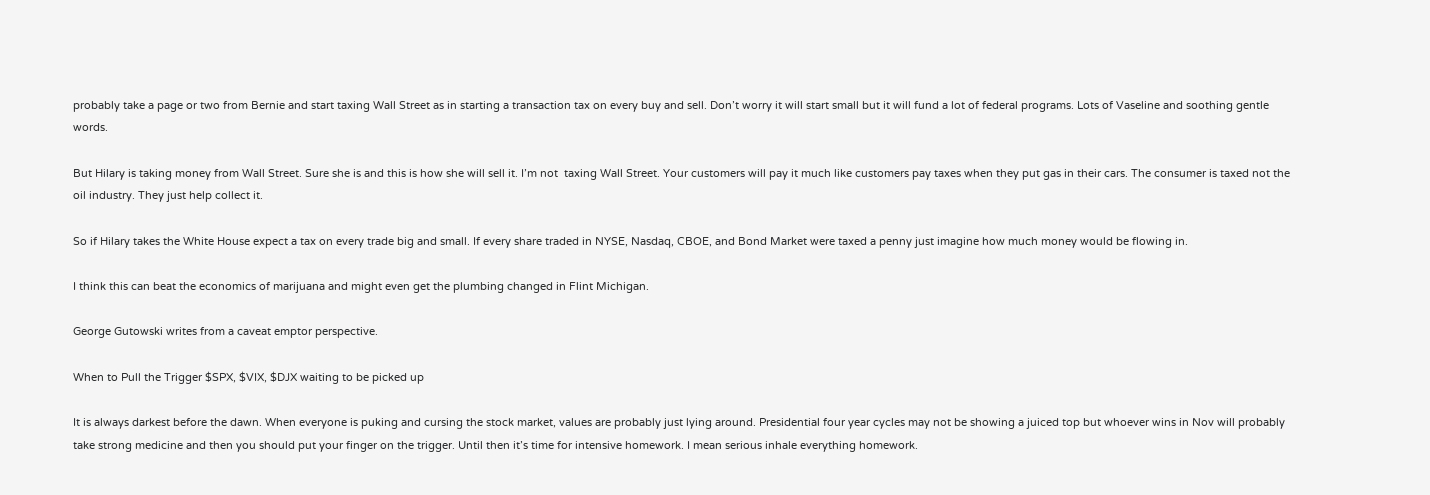probably take a page or two from Bernie and start taxing Wall Street as in starting a transaction tax on every buy and sell. Don’t worry it will start small but it will fund a lot of federal programs. Lots of Vaseline and soothing gentle words.

But Hilary is taking money from Wall Street. Sure she is and this is how she will sell it. I’m not  taxing Wall Street. Your customers will pay it much like customers pay taxes when they put gas in their cars. The consumer is taxed not the oil industry. They just help collect it.

So if Hilary takes the White House expect a tax on every trade big and small. If every share traded in NYSE, Nasdaq, CBOE, and Bond Market were taxed a penny just imagine how much money would be flowing in.

I think this can beat the economics of marijuana and might even get the plumbing changed in Flint Michigan.

George Gutowski writes from a caveat emptor perspective.

When to Pull the Trigger $SPX, $VIX, $DJX waiting to be picked up

It is always darkest before the dawn. When everyone is puking and cursing the stock market, values are probably just lying around. Presidential four year cycles may not be showing a juiced top but whoever wins in Nov will probably take strong medicine and then you should put your finger on the trigger. Until then it’s time for intensive homework. I mean serious inhale everything homework.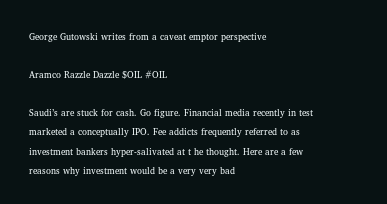George Gutowski writes from a caveat emptor perspective

Aramco Razzle Dazzle $OIL #OIL

Saudi’s are stuck for cash. Go figure. Financial media recently in test marketed a conceptually IPO. Fee addicts frequently referred to as investment bankers hyper-salivated at t he thought. Here are a few reasons why investment would be a very very bad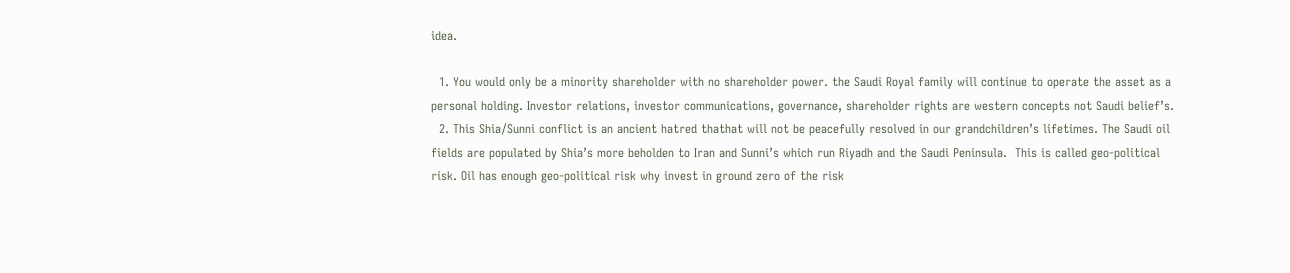idea.

  1. You would only be a minority shareholder with no shareholder power. the Saudi Royal family will continue to operate the asset as a personal holding. Investor relations, investor communications, governance, shareholder rights are western concepts not Saudi belief’s.
  2. This Shia/Sunni conflict is an ancient hatred thathat will not be peacefully resolved in our grandchildren’s lifetimes. The Saudi oil fields are populated by Shia’s more beholden to Iran and Sunni’s which run Riyadh and the Saudi Peninsula.  This is called geo-political risk. Oil has enough geo-political risk why invest in ground zero of the risk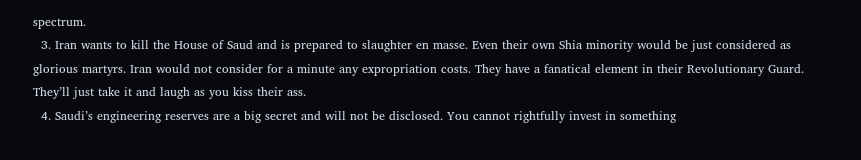spectrum.
  3. Iran wants to kill the House of Saud and is prepared to slaughter en masse. Even their own Shia minority would be just considered as glorious martyrs. Iran would not consider for a minute any expropriation costs. They have a fanatical element in their Revolutionary Guard. They’ll just take it and laugh as you kiss their ass.
  4. Saudi’s engineering reserves are a big secret and will not be disclosed. You cannot rightfully invest in something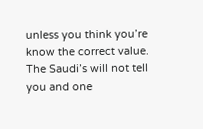unless you think you’re know the correct value. The Saudi’s will not tell you and one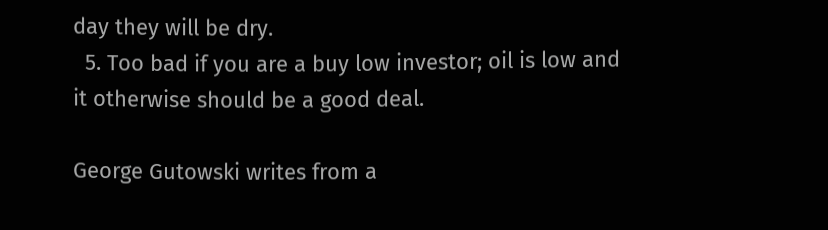day they will be dry.
  5. Too bad if you are a buy low investor; oil is low and it otherwise should be a good deal.

George Gutowski writes from a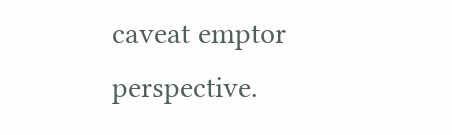caveat emptor perspective.